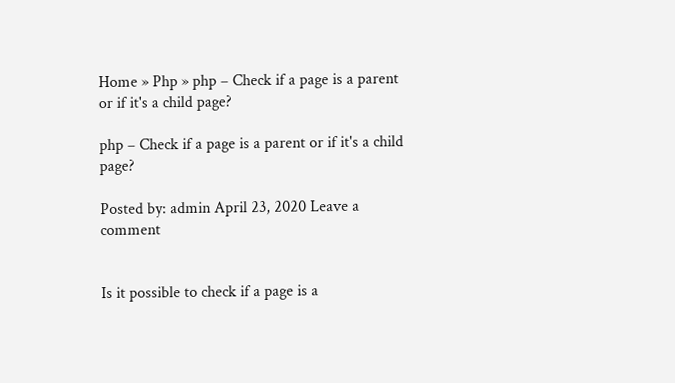Home » Php » php – Check if a page is a parent or if it's a child page?

php – Check if a page is a parent or if it's a child page?

Posted by: admin April 23, 2020 Leave a comment


Is it possible to check if a page is a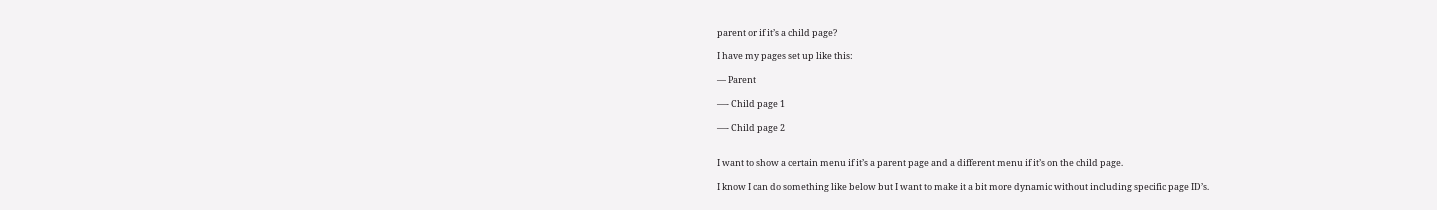parent or if it’s a child page?

I have my pages set up like this:

— Parent

—- Child page 1

—- Child page 2


I want to show a certain menu if it’s a parent page and a different menu if it’s on the child page.

I know I can do something like below but I want to make it a bit more dynamic without including specific page ID’s.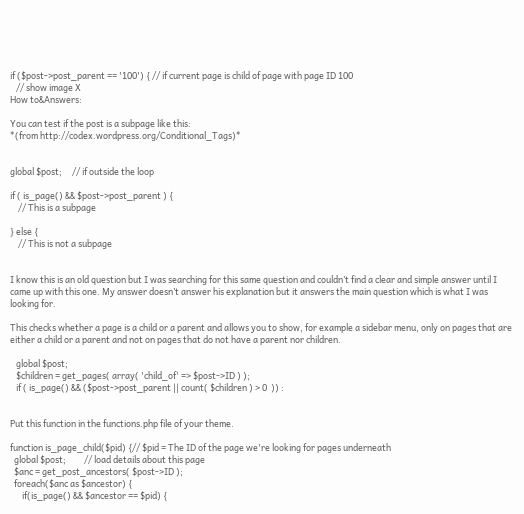if ($post->post_parent == '100') { // if current page is child of page with page ID 100
   // show image X
How to&Answers:

You can test if the post is a subpage like this:
*(from http://codex.wordpress.org/Conditional_Tags)*


global $post;     // if outside the loop

if ( is_page() && $post->post_parent ) {
    // This is a subpage

} else {
    // This is not a subpage


I know this is an old question but I was searching for this same question and couldn’t find a clear and simple answer until I came up with this one. My answer doesn’t answer his explanation but it answers the main question which is what I was looking for.

This checks whether a page is a child or a parent and allows you to show, for example a sidebar menu, only on pages that are either a child or a parent and not on pages that do not have a parent nor children.

   global $post;
   $children = get_pages( array( 'child_of' => $post->ID ) );
   if ( is_page() && ($post->post_parent || count( $children ) > 0  )) :


Put this function in the functions.php file of your theme.

function is_page_child($pid) {// $pid = The ID of the page we're looking for pages underneath
  global $post;         // load details about this page
  $anc = get_post_ancestors( $post->ID );
  foreach($anc as $ancestor) {
      if(is_page() && $ancestor == $pid) {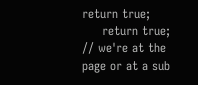return true;
     return true;   // we're at the page or at a sub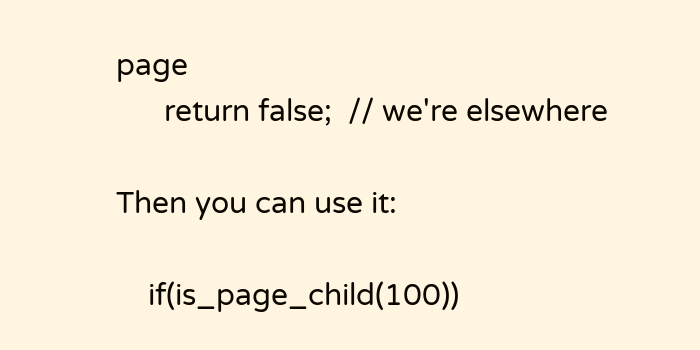page
      return false;  // we're elsewhere

Then you can use it:

    if(is_page_child(100))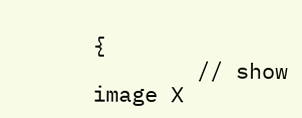{
        // show image X